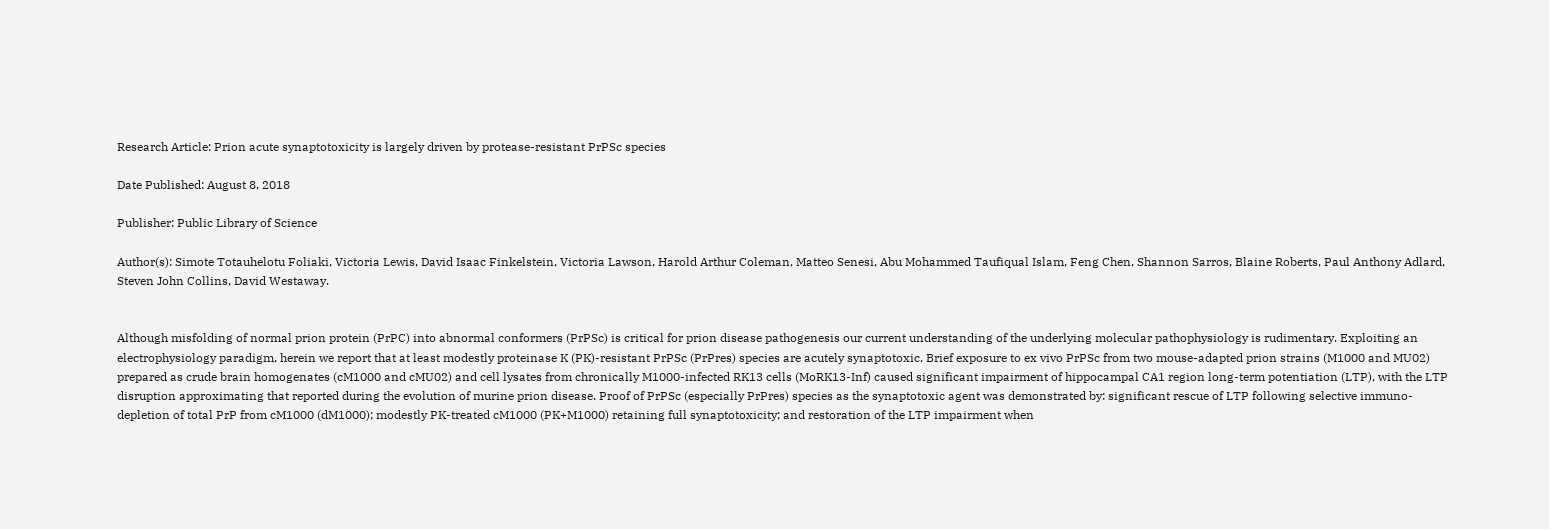Research Article: Prion acute synaptotoxicity is largely driven by protease-resistant PrPSc species

Date Published: August 8, 2018

Publisher: Public Library of Science

Author(s): Simote Totauhelotu Foliaki, Victoria Lewis, David Isaac Finkelstein, Victoria Lawson, Harold Arthur Coleman, Matteo Senesi, Abu Mohammed Taufiqual Islam, Feng Chen, Shannon Sarros, Blaine Roberts, Paul Anthony Adlard, Steven John Collins, David Westaway.


Although misfolding of normal prion protein (PrPC) into abnormal conformers (PrPSc) is critical for prion disease pathogenesis our current understanding of the underlying molecular pathophysiology is rudimentary. Exploiting an electrophysiology paradigm, herein we report that at least modestly proteinase K (PK)-resistant PrPSc (PrPres) species are acutely synaptotoxic. Brief exposure to ex vivo PrPSc from two mouse-adapted prion strains (M1000 and MU02) prepared as crude brain homogenates (cM1000 and cMU02) and cell lysates from chronically M1000-infected RK13 cells (MoRK13-Inf) caused significant impairment of hippocampal CA1 region long-term potentiation (LTP), with the LTP disruption approximating that reported during the evolution of murine prion disease. Proof of PrPSc (especially PrPres) species as the synaptotoxic agent was demonstrated by: significant rescue of LTP following selective immuno-depletion of total PrP from cM1000 (dM1000); modestly PK-treated cM1000 (PK+M1000) retaining full synaptotoxicity; and restoration of the LTP impairment when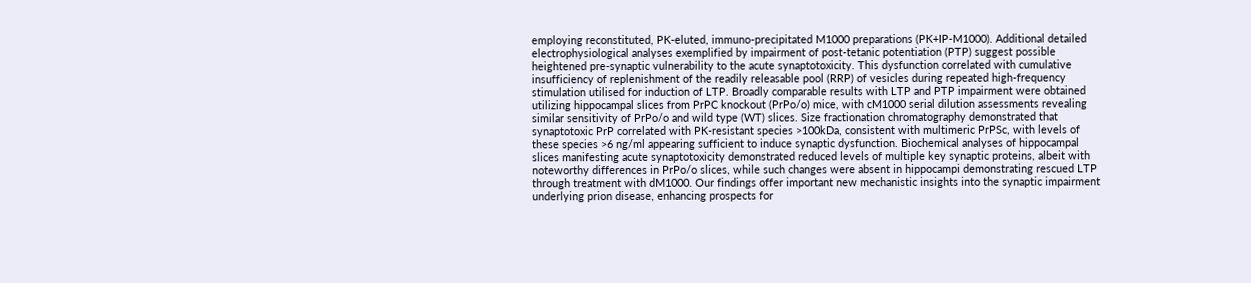employing reconstituted, PK-eluted, immuno-precipitated M1000 preparations (PK+IP-M1000). Additional detailed electrophysiological analyses exemplified by impairment of post-tetanic potentiation (PTP) suggest possible heightened pre-synaptic vulnerability to the acute synaptotoxicity. This dysfunction correlated with cumulative insufficiency of replenishment of the readily releasable pool (RRP) of vesicles during repeated high-frequency stimulation utilised for induction of LTP. Broadly comparable results with LTP and PTP impairment were obtained utilizing hippocampal slices from PrPC knockout (PrPo/o) mice, with cM1000 serial dilution assessments revealing similar sensitivity of PrPo/o and wild type (WT) slices. Size fractionation chromatography demonstrated that synaptotoxic PrP correlated with PK-resistant species >100kDa, consistent with multimeric PrPSc, with levels of these species >6 ng/ml appearing sufficient to induce synaptic dysfunction. Biochemical analyses of hippocampal slices manifesting acute synaptotoxicity demonstrated reduced levels of multiple key synaptic proteins, albeit with noteworthy differences in PrPo/o slices, while such changes were absent in hippocampi demonstrating rescued LTP through treatment with dM1000. Our findings offer important new mechanistic insights into the synaptic impairment underlying prion disease, enhancing prospects for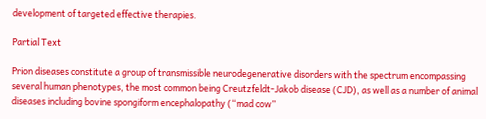development of targeted effective therapies.

Partial Text

Prion diseases constitute a group of transmissible neurodegenerative disorders with the spectrum encompassing several human phenotypes, the most common being Creutzfeldt-Jakob disease (CJD), as well as a number of animal diseases including bovine spongiform encephalopathy (“mad cow”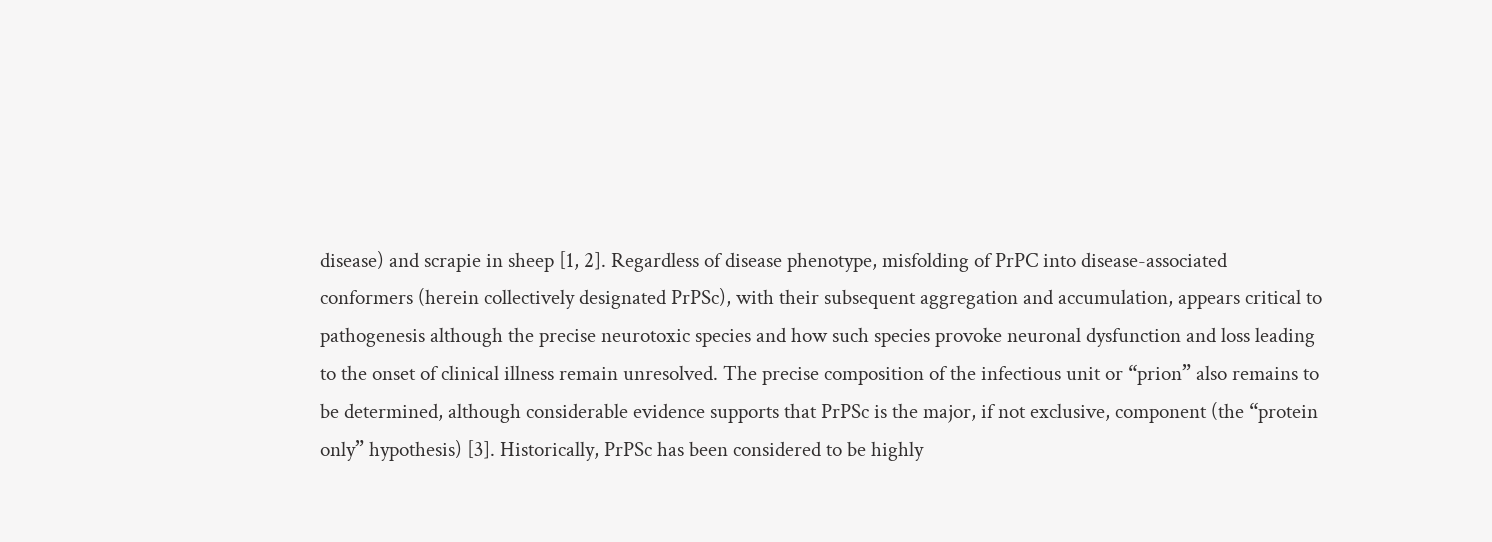disease) and scrapie in sheep [1, 2]. Regardless of disease phenotype, misfolding of PrPC into disease-associated conformers (herein collectively designated PrPSc), with their subsequent aggregation and accumulation, appears critical to pathogenesis although the precise neurotoxic species and how such species provoke neuronal dysfunction and loss leading to the onset of clinical illness remain unresolved. The precise composition of the infectious unit or “prion” also remains to be determined, although considerable evidence supports that PrPSc is the major, if not exclusive, component (the “protein only” hypothesis) [3]. Historically, PrPSc has been considered to be highly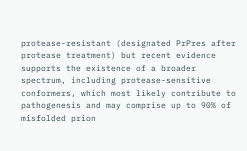protease-resistant (designated PrPres after protease treatment) but recent evidence supports the existence of a broader spectrum, including protease-sensitive conformers, which most likely contribute to pathogenesis and may comprise up to 90% of misfolded prion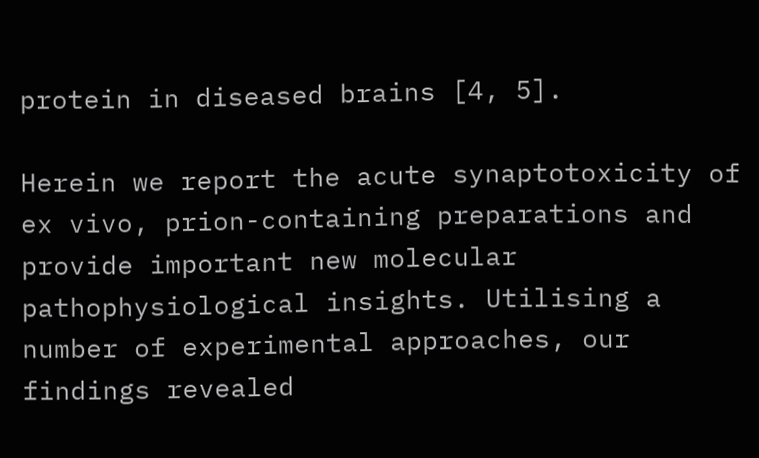protein in diseased brains [4, 5].

Herein we report the acute synaptotoxicity of ex vivo, prion-containing preparations and provide important new molecular pathophysiological insights. Utilising a number of experimental approaches, our findings revealed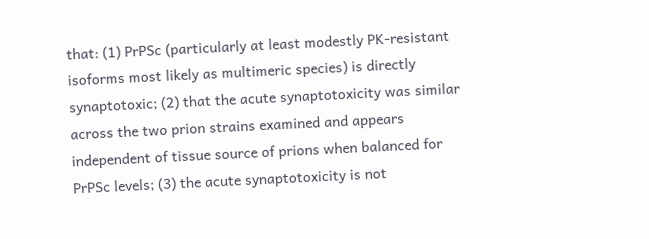that: (1) PrPSc (particularly at least modestly PK-resistant isoforms most likely as multimeric species) is directly synaptotoxic; (2) that the acute synaptotoxicity was similar across the two prion strains examined and appears independent of tissue source of prions when balanced for PrPSc levels; (3) the acute synaptotoxicity is not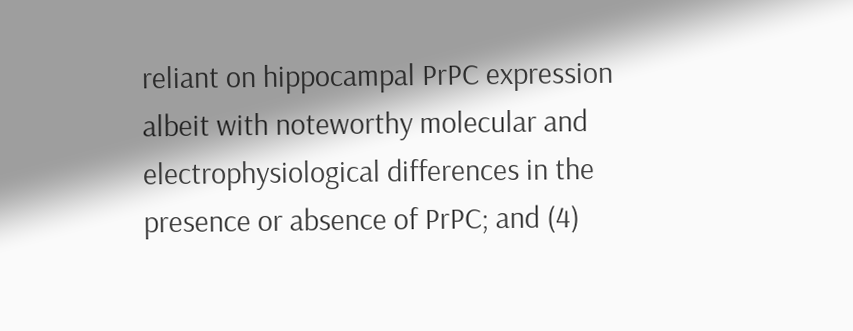reliant on hippocampal PrPC expression albeit with noteworthy molecular and electrophysiological differences in the presence or absence of PrPC; and (4)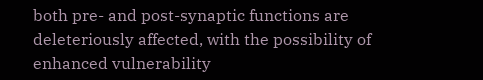both pre- and post-synaptic functions are deleteriously affected, with the possibility of enhanced vulnerability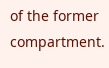of the former compartment.